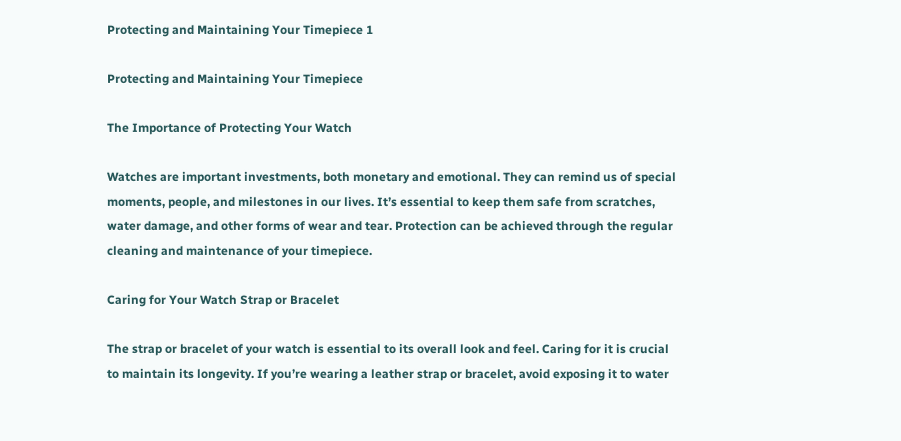Protecting and Maintaining Your Timepiece 1

Protecting and Maintaining Your Timepiece

The Importance of Protecting Your Watch

Watches are important investments, both monetary and emotional. They can remind us of special moments, people, and milestones in our lives. It’s essential to keep them safe from scratches, water damage, and other forms of wear and tear. Protection can be achieved through the regular cleaning and maintenance of your timepiece.

Caring for Your Watch Strap or Bracelet

The strap or bracelet of your watch is essential to its overall look and feel. Caring for it is crucial to maintain its longevity. If you’re wearing a leather strap or bracelet, avoid exposing it to water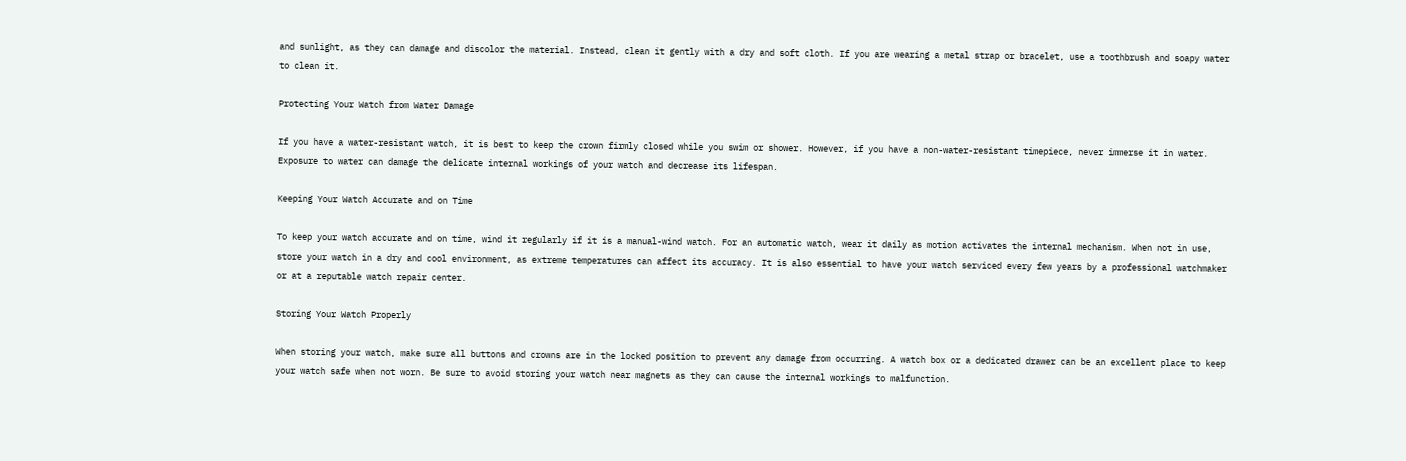and sunlight, as they can damage and discolor the material. Instead, clean it gently with a dry and soft cloth. If you are wearing a metal strap or bracelet, use a toothbrush and soapy water to clean it.

Protecting Your Watch from Water Damage

If you have a water-resistant watch, it is best to keep the crown firmly closed while you swim or shower. However, if you have a non-water-resistant timepiece, never immerse it in water. Exposure to water can damage the delicate internal workings of your watch and decrease its lifespan.

Keeping Your Watch Accurate and on Time

To keep your watch accurate and on time, wind it regularly if it is a manual-wind watch. For an automatic watch, wear it daily as motion activates the internal mechanism. When not in use, store your watch in a dry and cool environment, as extreme temperatures can affect its accuracy. It is also essential to have your watch serviced every few years by a professional watchmaker or at a reputable watch repair center.

Storing Your Watch Properly

When storing your watch, make sure all buttons and crowns are in the locked position to prevent any damage from occurring. A watch box or a dedicated drawer can be an excellent place to keep your watch safe when not worn. Be sure to avoid storing your watch near magnets as they can cause the internal workings to malfunction.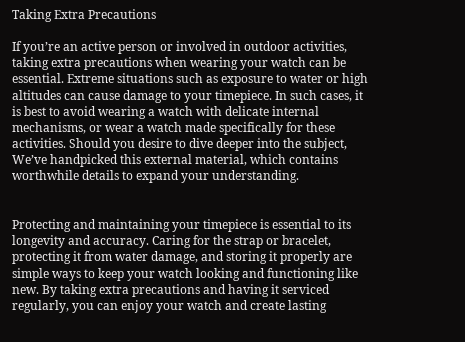Taking Extra Precautions

If you’re an active person or involved in outdoor activities, taking extra precautions when wearing your watch can be essential. Extreme situations such as exposure to water or high altitudes can cause damage to your timepiece. In such cases, it is best to avoid wearing a watch with delicate internal mechanisms, or wear a watch made specifically for these activities. Should you desire to dive deeper into the subject, We’ve handpicked this external material, which contains worthwhile details to expand your understanding.


Protecting and maintaining your timepiece is essential to its longevity and accuracy. Caring for the strap or bracelet, protecting it from water damage, and storing it properly are simple ways to keep your watch looking and functioning like new. By taking extra precautions and having it serviced regularly, you can enjoy your watch and create lasting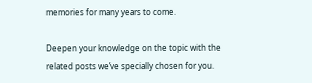memories for many years to come.

Deepen your knowledge on the topic with the related posts we’ve specially chosen for you.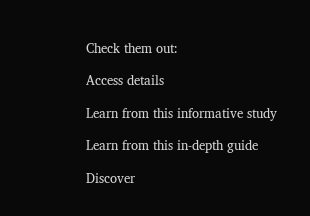Check them out:

Access details

Learn from this informative study

Learn from this in-depth guide

Discover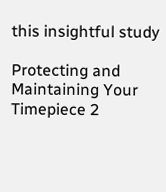this insightful study

Protecting and Maintaining Your Timepiece 2